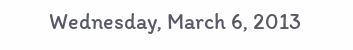Wednesday, March 6, 2013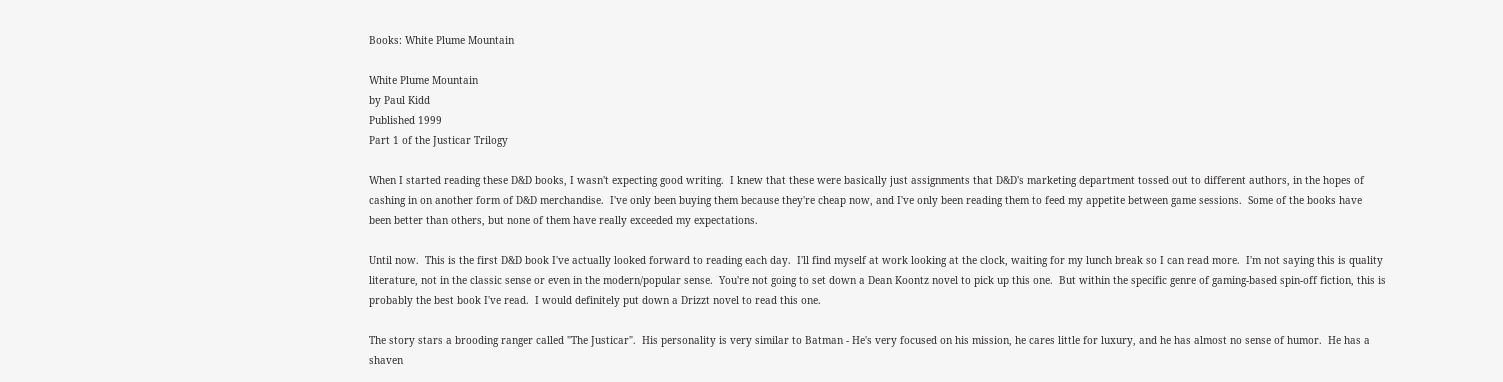Books: White Plume Mountain

White Plume Mountain
by Paul Kidd
Published 1999
Part 1 of the Justicar Trilogy

When I started reading these D&D books, I wasn't expecting good writing.  I knew that these were basically just assignments that D&D's marketing department tossed out to different authors, in the hopes of cashing in on another form of D&D merchandise.  I've only been buying them because they're cheap now, and I've only been reading them to feed my appetite between game sessions.  Some of the books have been better than others, but none of them have really exceeded my expectations.

Until now.  This is the first D&D book I've actually looked forward to reading each day.  I'll find myself at work looking at the clock, waiting for my lunch break so I can read more.  I'm not saying this is quality literature, not in the classic sense or even in the modern/popular sense.  You're not going to set down a Dean Koontz novel to pick up this one.  But within the specific genre of gaming-based spin-off fiction, this is probably the best book I've read.  I would definitely put down a Drizzt novel to read this one.

The story stars a brooding ranger called "The Justicar".  His personality is very similar to Batman - He's very focused on his mission, he cares little for luxury, and he has almost no sense of humor.  He has a shaven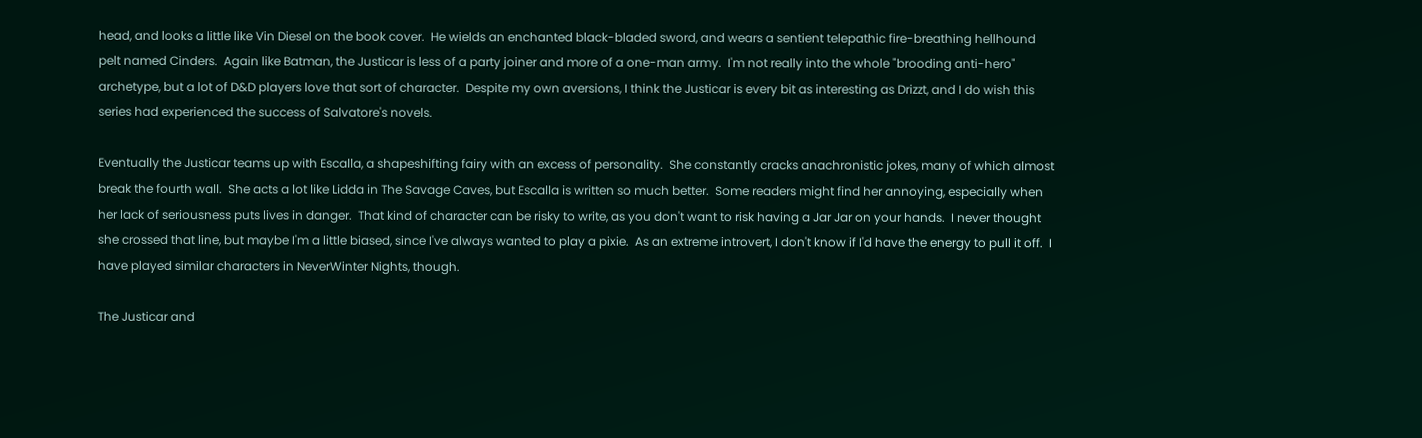head, and looks a little like Vin Diesel on the book cover.  He wields an enchanted black-bladed sword, and wears a sentient telepathic fire-breathing hellhound pelt named Cinders.  Again like Batman, the Justicar is less of a party joiner and more of a one-man army.  I'm not really into the whole "brooding anti-hero" archetype, but a lot of D&D players love that sort of character.  Despite my own aversions, I think the Justicar is every bit as interesting as Drizzt, and I do wish this series had experienced the success of Salvatore's novels.

Eventually the Justicar teams up with Escalla, a shapeshifting fairy with an excess of personality.  She constantly cracks anachronistic jokes, many of which almost break the fourth wall.  She acts a lot like Lidda in The Savage Caves, but Escalla is written so much better.  Some readers might find her annoying, especially when her lack of seriousness puts lives in danger.  That kind of character can be risky to write, as you don't want to risk having a Jar Jar on your hands.  I never thought she crossed that line, but maybe I'm a little biased, since I've always wanted to play a pixie.  As an extreme introvert, I don't know if I'd have the energy to pull it off.  I have played similar characters in NeverWinter Nights, though.

The Justicar and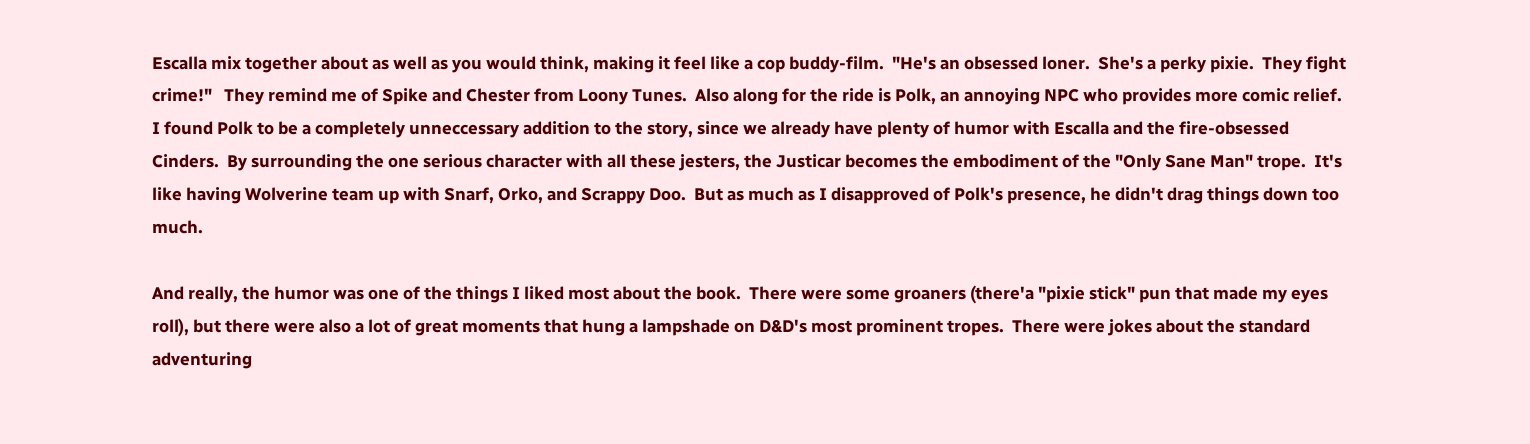Escalla mix together about as well as you would think, making it feel like a cop buddy-film.  "He's an obsessed loner.  She's a perky pixie.  They fight crime!"   They remind me of Spike and Chester from Loony Tunes.  Also along for the ride is Polk, an annoying NPC who provides more comic relief.  I found Polk to be a completely unneccessary addition to the story, since we already have plenty of humor with Escalla and the fire-obsessed Cinders.  By surrounding the one serious character with all these jesters, the Justicar becomes the embodiment of the "Only Sane Man" trope.  It's like having Wolverine team up with Snarf, Orko, and Scrappy Doo.  But as much as I disapproved of Polk's presence, he didn't drag things down too much.

And really, the humor was one of the things I liked most about the book.  There were some groaners (there'a "pixie stick" pun that made my eyes roll), but there were also a lot of great moments that hung a lampshade on D&D's most prominent tropes.  There were jokes about the standard adventuring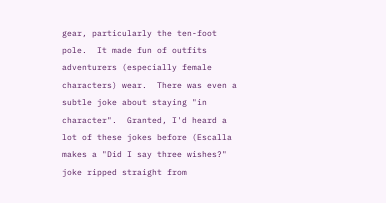gear, particularly the ten-foot pole.  It made fun of outfits adventurers (especially female characters) wear.  There was even a subtle joke about staying "in character".  Granted, I'd heard a lot of these jokes before (Escalla makes a "Did I say three wishes?" joke ripped straight from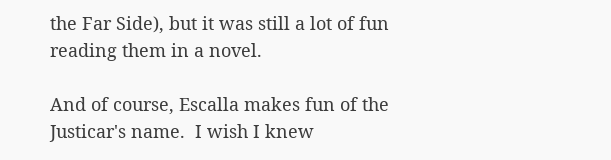the Far Side), but it was still a lot of fun reading them in a novel.

And of course, Escalla makes fun of the Justicar's name.  I wish I knew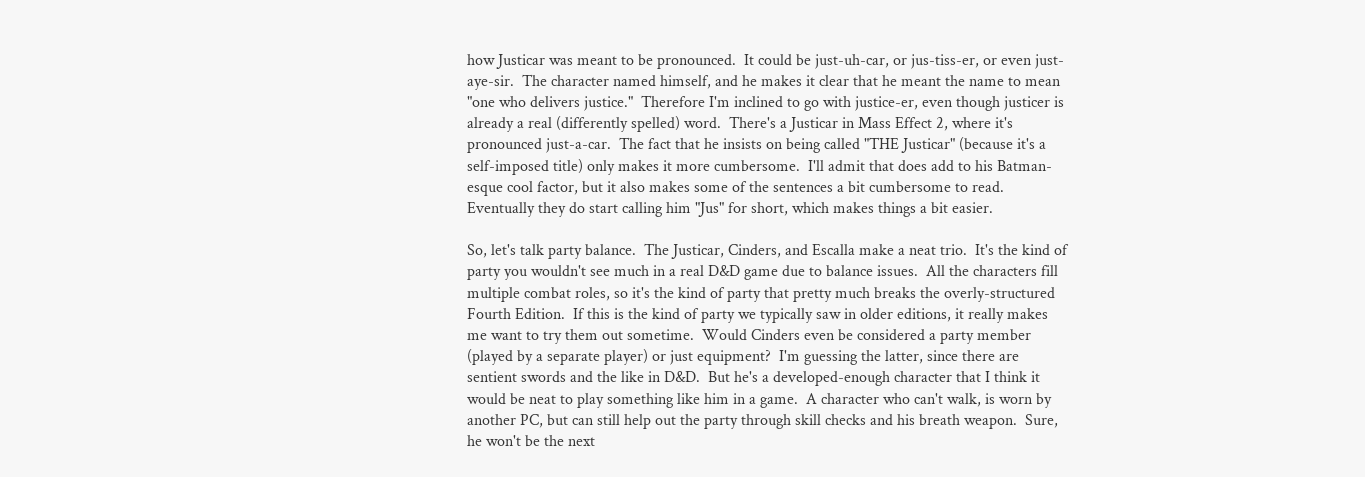how Justicar was meant to be pronounced.  It could be just-uh-car, or jus-tiss-er, or even just-aye-sir.  The character named himself, and he makes it clear that he meant the name to mean "one who delivers justice."  Therefore I'm inclined to go with justice-er, even though justicer is already a real (differently spelled) word.  There's a Justicar in Mass Effect 2, where it's pronounced just-a-car.  The fact that he insists on being called "THE Justicar" (because it's a self-imposed title) only makes it more cumbersome.  I'll admit that does add to his Batman-esque cool factor, but it also makes some of the sentences a bit cumbersome to read.  Eventually they do start calling him "Jus" for short, which makes things a bit easier.

So, let's talk party balance.  The Justicar, Cinders, and Escalla make a neat trio.  It's the kind of party you wouldn't see much in a real D&D game due to balance issues.  All the characters fill multiple combat roles, so it's the kind of party that pretty much breaks the overly-structured Fourth Edition.  If this is the kind of party we typically saw in older editions, it really makes me want to try them out sometime.  Would Cinders even be considered a party member (played by a separate player) or just equipment?  I'm guessing the latter, since there are sentient swords and the like in D&D.  But he's a developed-enough character that I think it would be neat to play something like him in a game.  A character who can't walk, is worn by another PC, but can still help out the party through skill checks and his breath weapon.  Sure, he won't be the next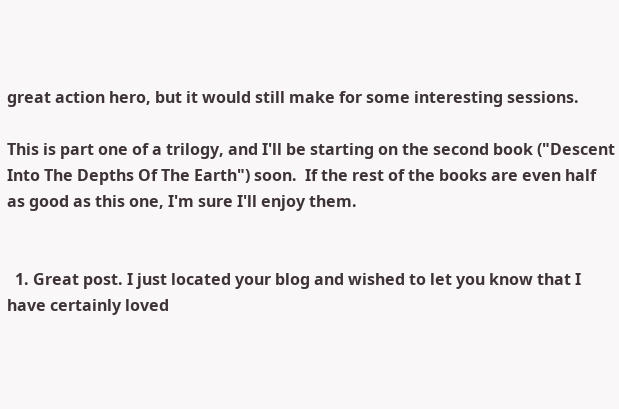great action hero, but it would still make for some interesting sessions.

This is part one of a trilogy, and I'll be starting on the second book ("Descent Into The Depths Of The Earth") soon.  If the rest of the books are even half as good as this one, I'm sure I'll enjoy them.


  1. Great post. I just located your blog and wished to let you know that I have certainly loved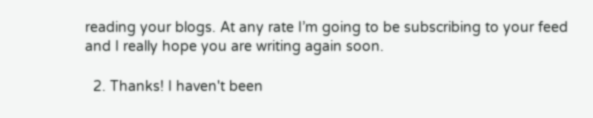reading your blogs. At any rate I’m going to be subscribing to your feed and I really hope you are writing again soon.

  2. Thanks! I haven't been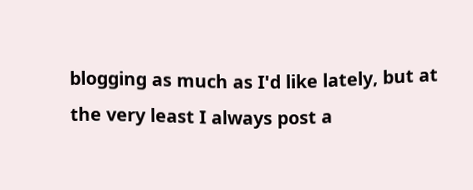blogging as much as I'd like lately, but at the very least I always post a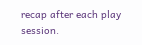recap after each play session.